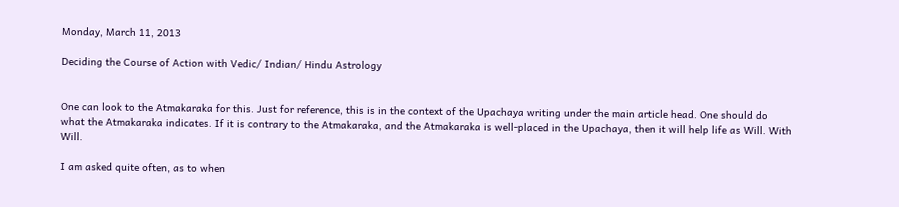Monday, March 11, 2013

Deciding the Course of Action with Vedic/ Indian/ Hindu Astrology


One can look to the Atmakaraka for this. Just for reference, this is in the context of the Upachaya writing under the main article head. One should do what the Atmakaraka indicates. If it is contrary to the Atmakaraka, and the Atmakaraka is well-placed in the Upachaya, then it will help life as Will. With Will.

I am asked quite often, as to when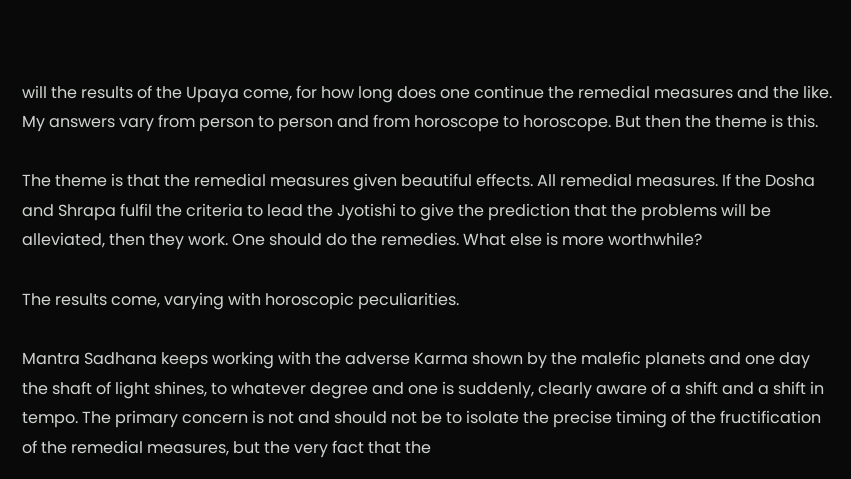will the results of the Upaya come, for how long does one continue the remedial measures and the like. My answers vary from person to person and from horoscope to horoscope. But then the theme is this.

The theme is that the remedial measures given beautiful effects. All remedial measures. If the Dosha and Shrapa fulfil the criteria to lead the Jyotishi to give the prediction that the problems will be alleviated, then they work. One should do the remedies. What else is more worthwhile?

The results come, varying with horoscopic peculiarities.

Mantra Sadhana keeps working with the adverse Karma shown by the malefic planets and one day the shaft of light shines, to whatever degree and one is suddenly, clearly aware of a shift and a shift in tempo. The primary concern is not and should not be to isolate the precise timing of the fructification of the remedial measures, but the very fact that the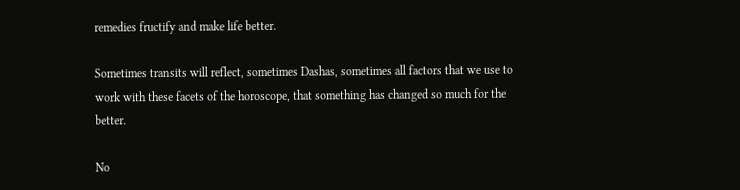remedies fructify and make life better.

Sometimes transits will reflect, sometimes Dashas, sometimes all factors that we use to work with these facets of the horoscope, that something has changed so much for the better.

No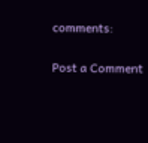comments:

Post a Comment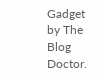Gadget by The Blog Doctor.